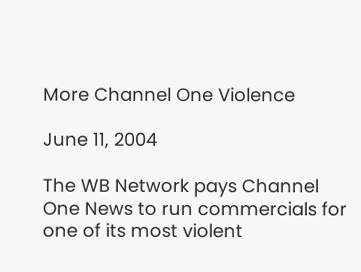More Channel One Violence

June 11, 2004

The WB Network pays Channel One News to run commercials for one of its most violent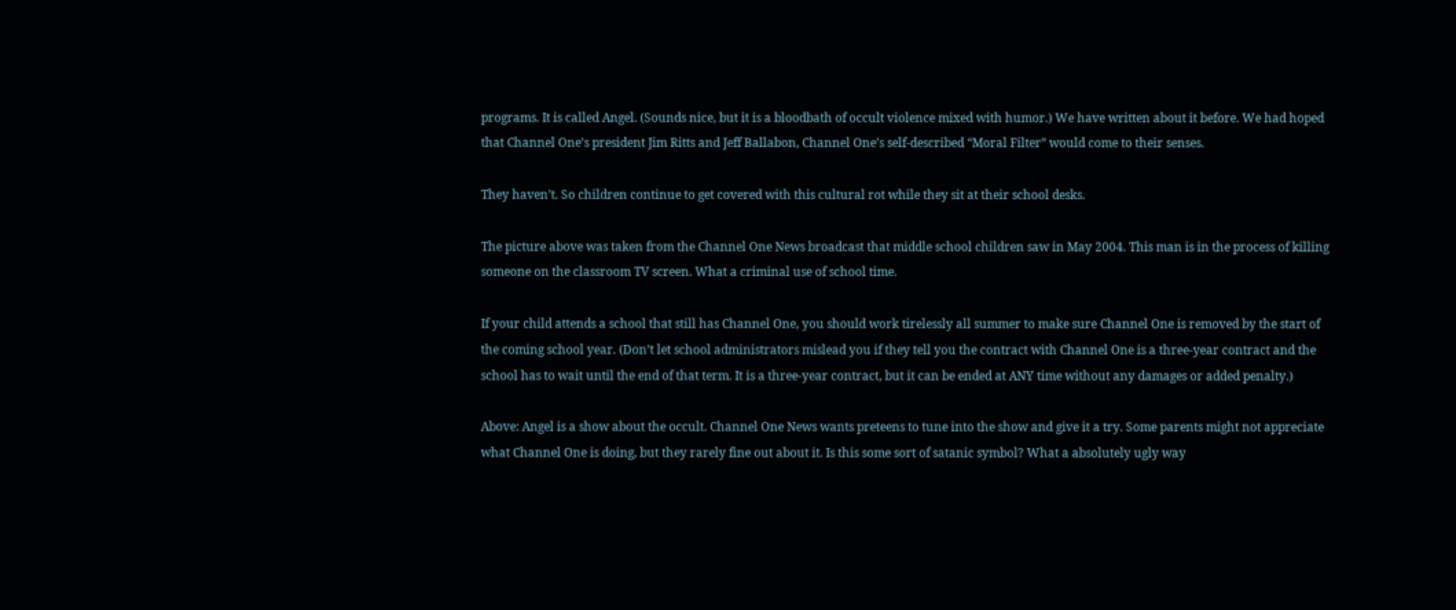programs. It is called Angel. (Sounds nice, but it is a bloodbath of occult violence mixed with humor.) We have written about it before. We had hoped that Channel One’s president Jim Ritts and Jeff Ballabon, Channel One’s self-described “Moral Filter” would come to their senses.

They haven’t. So children continue to get covered with this cultural rot while they sit at their school desks.

The picture above was taken from the Channel One News broadcast that middle school children saw in May 2004. This man is in the process of killing someone on the classroom TV screen. What a criminal use of school time.

If your child attends a school that still has Channel One, you should work tirelessly all summer to make sure Channel One is removed by the start of the coming school year. (Don’t let school administrators mislead you if they tell you the contract with Channel One is a three-year contract and the school has to wait until the end of that term. It is a three-year contract, but it can be ended at ANY time without any damages or added penalty.)

Above: Angel is a show about the occult. Channel One News wants preteens to tune into the show and give it a try. Some parents might not appreciate what Channel One is doing, but they rarely fine out about it. Is this some sort of satanic symbol? What a absolutely ugly way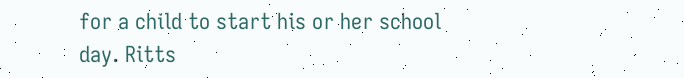for a child to start his or her school day. Ritts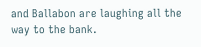and Ballabon are laughing all the way to the bank.